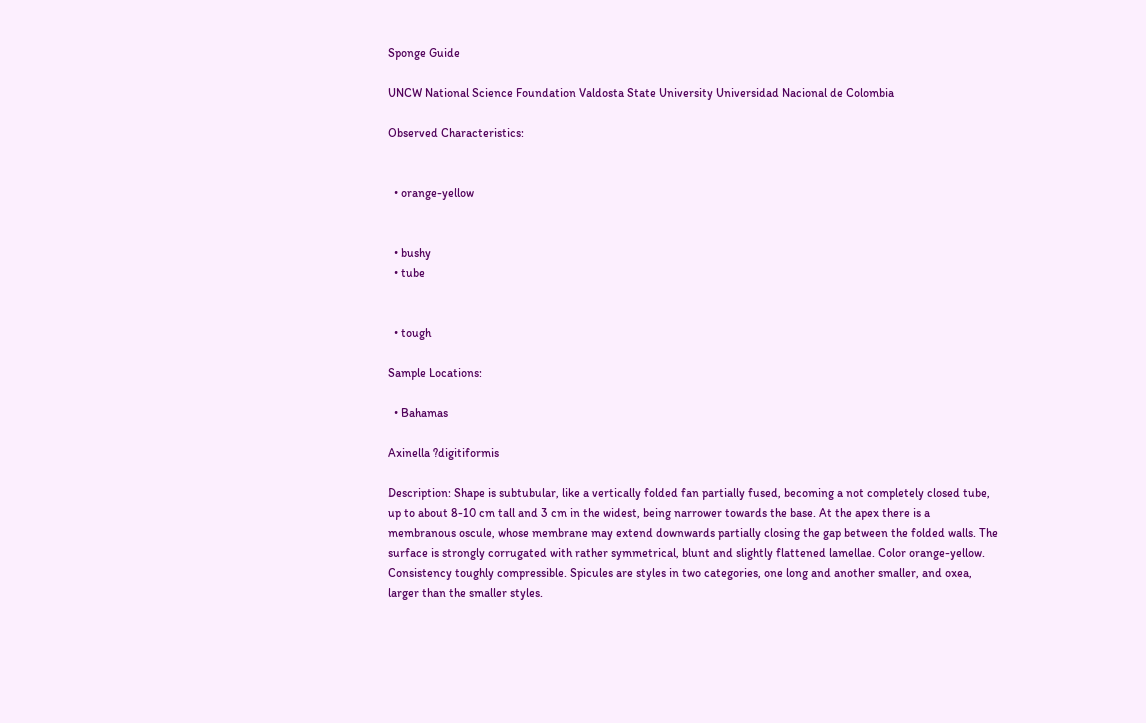Sponge Guide

UNCW National Science Foundation Valdosta State University Universidad Nacional de Colombia

Observed Characteristics:


  • orange-yellow


  • bushy
  • tube


  • tough

Sample Locations:

  • Bahamas

Axinella ?digitiformis

Description: Shape is subtubular, like a vertically folded fan partially fused, becoming a not completely closed tube, up to about 8-10 cm tall and 3 cm in the widest, being narrower towards the base. At the apex there is a membranous oscule, whose membrane may extend downwards partially closing the gap between the folded walls. The surface is strongly corrugated with rather symmetrical, blunt and slightly flattened lamellae. Color orange-yellow. Consistency toughly compressible. Spicules are styles in two categories, one long and another smaller, and oxea, larger than the smaller styles.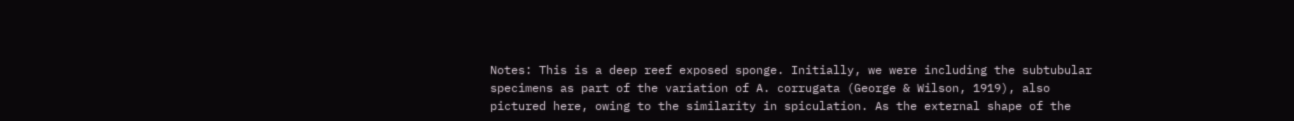Notes: This is a deep reef exposed sponge. Initially, we were including the subtubular specimens as part of the variation of A. corrugata (George & Wilson, 1919), also pictured here, owing to the similarity in spiculation. As the external shape of the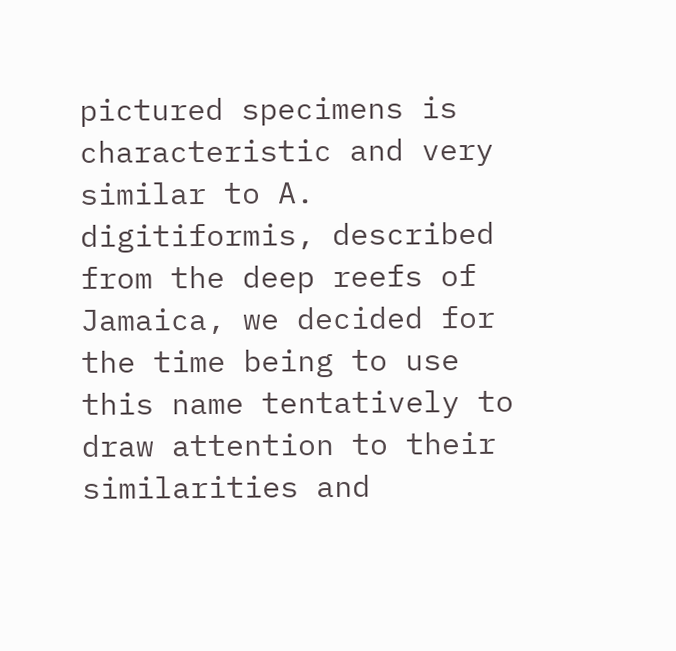pictured specimens is characteristic and very similar to A. digitiformis, described from the deep reefs of Jamaica, we decided for the time being to use this name tentatively to draw attention to their similarities and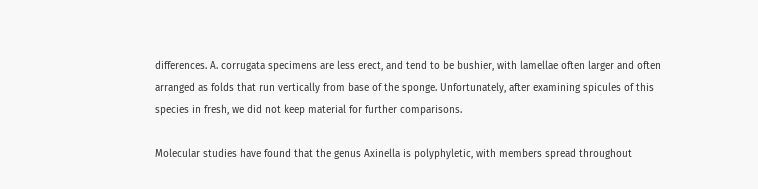differences. A. corrugata specimens are less erect, and tend to be bushier, with lamellae often larger and often arranged as folds that run vertically from base of the sponge. Unfortunately, after examining spicules of this species in fresh, we did not keep material for further comparisons.

Molecular studies have found that the genus Axinella is polyphyletic, with members spread throughout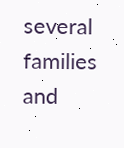several families and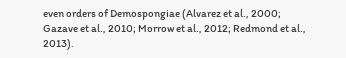even orders of Demospongiae (Alvarez et al., 2000; Gazave et al., 2010; Morrow et al., 2012; Redmond et al., 2013).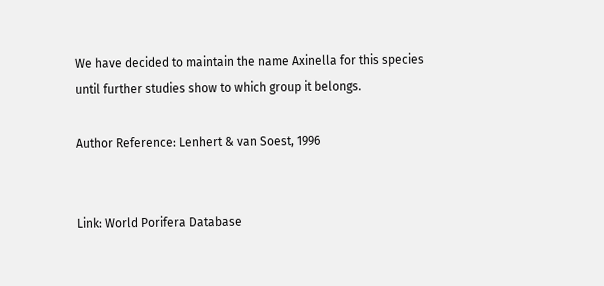We have decided to maintain the name Axinella for this species until further studies show to which group it belongs.

Author Reference: Lenhert & van Soest, 1996


Link: World Porifera Database